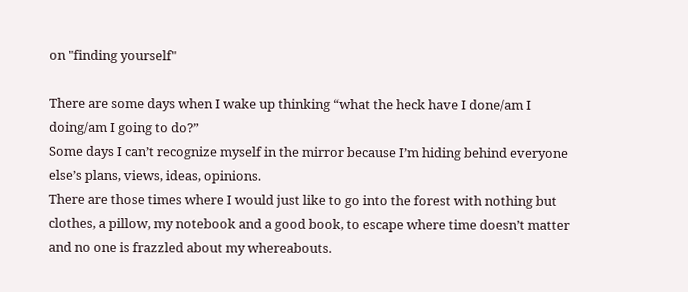on "finding yourself"

There are some days when I wake up thinking “what the heck have I done/am I doing/am I going to do?”
Some days I can’t recognize myself in the mirror because I’m hiding behind everyone else’s plans, views, ideas, opinions.
There are those times where I would just like to go into the forest with nothing but clothes, a pillow, my notebook and a good book, to escape where time doesn’t matter and no one is frazzled about my whereabouts.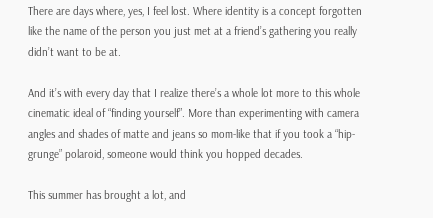There are days where, yes, I feel lost. Where identity is a concept forgotten like the name of the person you just met at a friend’s gathering you really didn’t want to be at.

And it’s with every day that I realize there’s a whole lot more to this whole cinematic ideal of “finding yourself”. More than experimenting with camera angles and shades of matte and jeans so mom-like that if you took a “hip-grunge” polaroid, someone would think you hopped decades.

This summer has brought a lot, and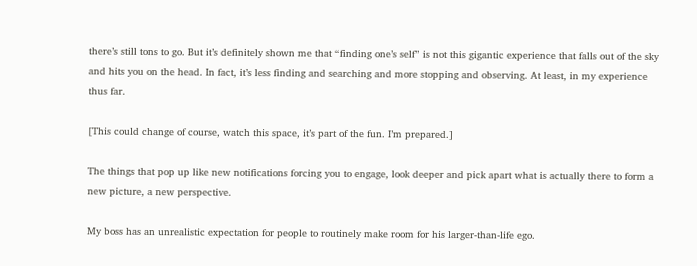there’s still tons to go. But it’s definitely shown me that “finding one’s self” is not this gigantic experience that falls out of the sky and hits you on the head. In fact, it’s less finding and searching and more stopping and observing. At least, in my experience thus far.

[This could change of course, watch this space, it’s part of the fun. I’m prepared.]

The things that pop up like new notifications forcing you to engage, look deeper and pick apart what is actually there to form a new picture, a new perspective.

My boss has an unrealistic expectation for people to routinely make room for his larger-than-life ego.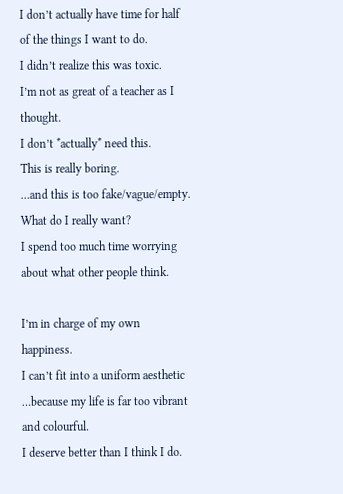I don’t actually have time for half of the things I want to do.
I didn’t realize this was toxic.
I’m not as great of a teacher as I thought.
I don’t *actually* need this.
This is really boring.
…and this is too fake/vague/empty.
What do I really want?
I spend too much time worrying about what other people think.

I’m in charge of my own happiness.
I can’t fit into a uniform aesthetic
…because my life is far too vibrant and colourful.
I deserve better than I think I do.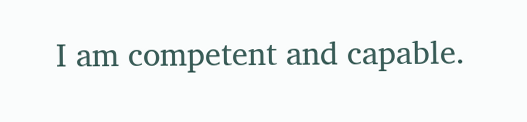I am competent and capable.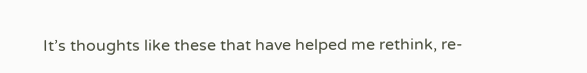It’s thoughts like these that have helped me rethink, re-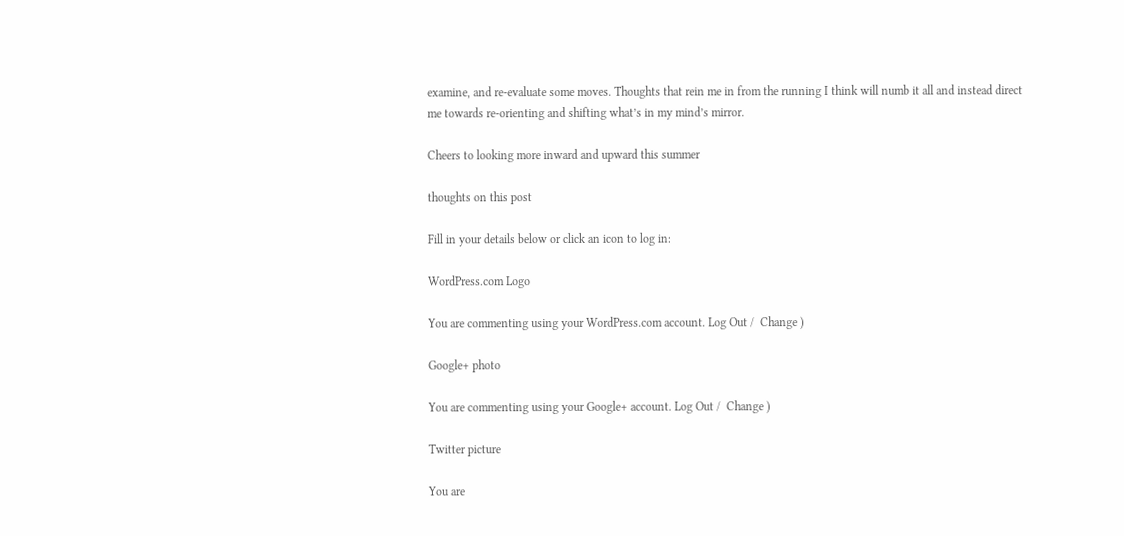examine, and re-evaluate some moves. Thoughts that rein me in from the running I think will numb it all and instead direct me towards re-orienting and shifting what’s in my mind’s mirror.

Cheers to looking more inward and upward this summer

thoughts on this post

Fill in your details below or click an icon to log in:

WordPress.com Logo

You are commenting using your WordPress.com account. Log Out /  Change )

Google+ photo

You are commenting using your Google+ account. Log Out /  Change )

Twitter picture

You are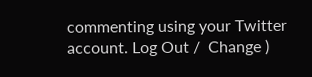commenting using your Twitter account. Log Out /  Change )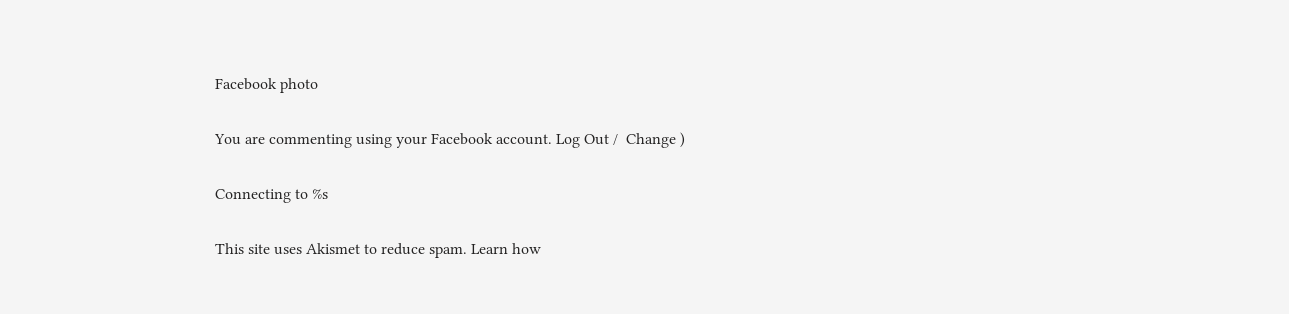Facebook photo

You are commenting using your Facebook account. Log Out /  Change )

Connecting to %s

This site uses Akismet to reduce spam. Learn how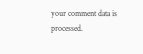your comment data is processed.